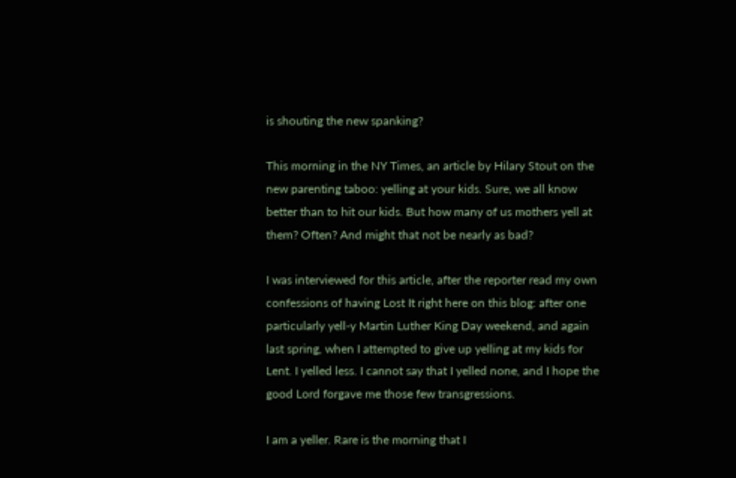is shouting the new spanking?

This morning in the NY Times, an article by Hilary Stout on the new parenting taboo: yelling at your kids. Sure, we all know better than to hit our kids. But how many of us mothers yell at them? Often? And might that not be nearly as bad?

I was interviewed for this article, after the reporter read my own confessions of having Lost It right here on this blog: after one particularly yell-y Martin Luther King Day weekend, and again last spring, when I attempted to give up yelling at my kids for Lent. I yelled less. I cannot say that I yelled none, and I hope the good Lord forgave me those few transgressions.

I am a yeller. Rare is the morning that I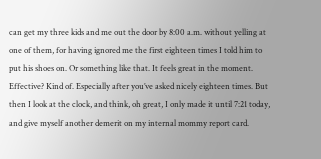can get my three kids and me out the door by 8:00 a.m. without yelling at one of them, for having ignored me the first eighteen times I told him to put his shoes on. Or something like that. It feels great in the moment. Effective? Kind of. Especially after you’ve asked nicely eighteen times. But then I look at the clock, and think, oh great, I only made it until 7:21 today, and give myself another demerit on my internal mommy report card.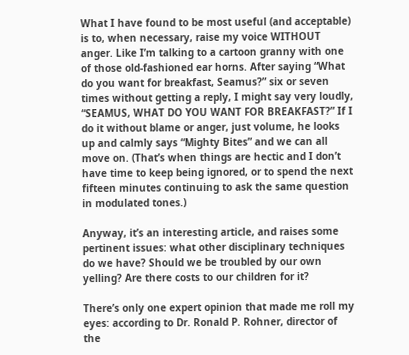What I have found to be most useful (and acceptable) is to, when necessary, raise my voice WITHOUT anger. Like I’m talking to a cartoon granny with one of those old-fashioned ear horns. After saying “What do you want for breakfast, Seamus?” six or seven times without getting a reply, I might say very loudly, “SEAMUS, WHAT DO YOU WANT FOR BREAKFAST?” If I do it without blame or anger, just volume, he looks up and calmly says “Mighty Bites” and we can all move on. (That’s when things are hectic and I don’t have time to keep being ignored, or to spend the next fifteen minutes continuing to ask the same question in modulated tones.)

Anyway, it’s an interesting article, and raises some pertinent issues: what other disciplinary techniques do we have? Should we be troubled by our own yelling? Are there costs to our children for it?

There’s only one expert opinion that made me roll my eyes: according to Dr. Ronald P. Rohner, director of the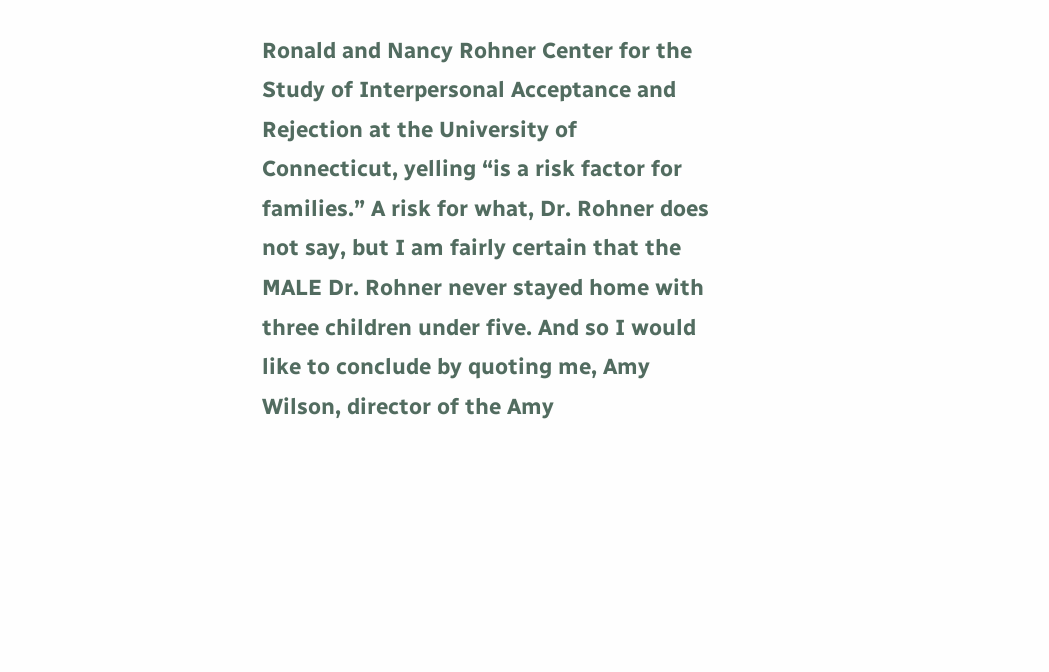Ronald and Nancy Rohner Center for the Study of Interpersonal Acceptance and Rejection at the University of Connecticut, yelling “is a risk factor for families.” A risk for what, Dr. Rohner does not say, but I am fairly certain that the MALE Dr. Rohner never stayed home with three children under five. And so I would like to conclude by quoting me, Amy Wilson, director of the Amy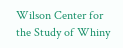Wilson Center for the Study of Whiny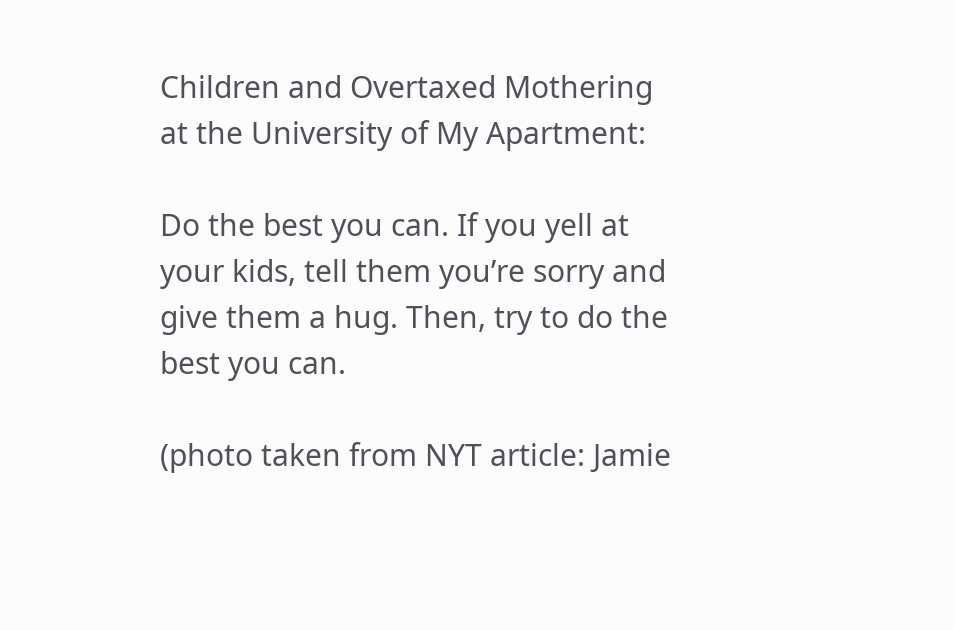Children and Overtaxed Mothering at the University of My Apartment:

Do the best you can. If you yell at your kids, tell them you’re sorry and give them a hug. Then, try to do the best you can.

(photo taken from NYT article: Jamie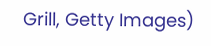Grill, Getty Images)